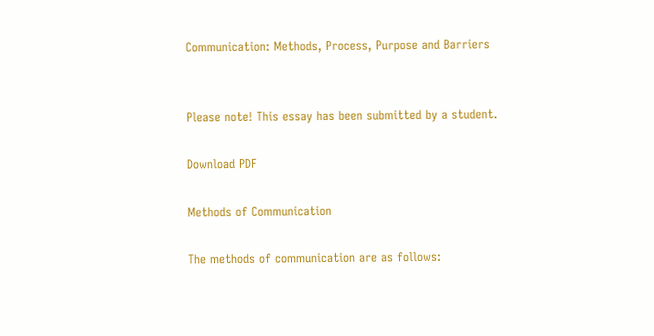Communication: Methods, Process, Purpose and Barriers


Please note! This essay has been submitted by a student.

Download PDF

Methods of Communication

The methods of communication are as follows: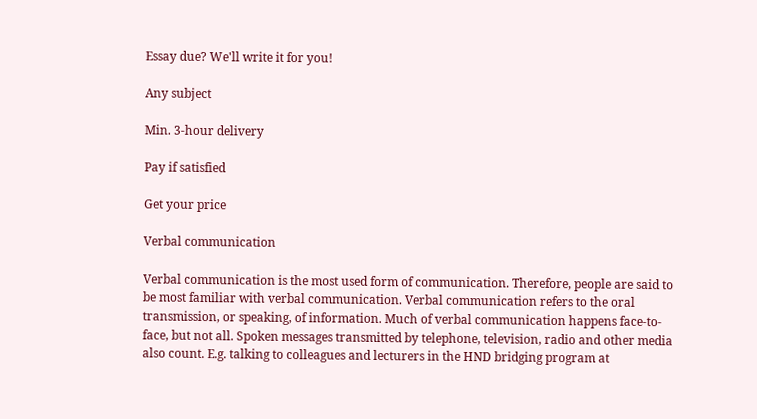Essay due? We'll write it for you!

Any subject

Min. 3-hour delivery

Pay if satisfied

Get your price

Verbal communication

Verbal communication is the most used form of communication. Therefore, people are said to be most familiar with verbal communication. Verbal communication refers to the oral transmission, or speaking, of information. Much of verbal communication happens face-to-face, but not all. Spoken messages transmitted by telephone, television, radio and other media also count. E.g. talking to colleagues and lecturers in the HND bridging program at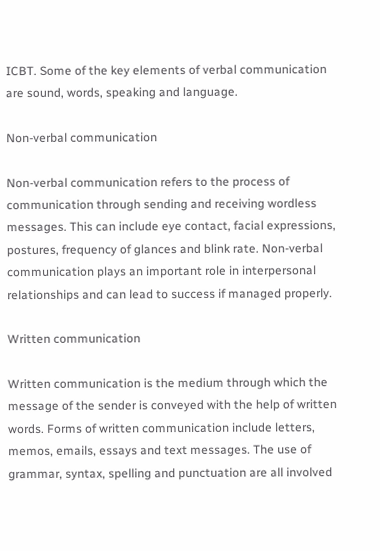ICBT. Some of the key elements of verbal communication are sound, words, speaking and language.

Non-verbal communication

Non-verbal communication refers to the process of communication through sending and receiving wordless messages. This can include eye contact, facial expressions, postures, frequency of glances and blink rate. Non-verbal communication plays an important role in interpersonal relationships and can lead to success if managed properly.

Written communication

Written communication is the medium through which the message of the sender is conveyed with the help of written words. Forms of written communication include letters, memos, emails, essays and text messages. The use of grammar, syntax, spelling and punctuation are all involved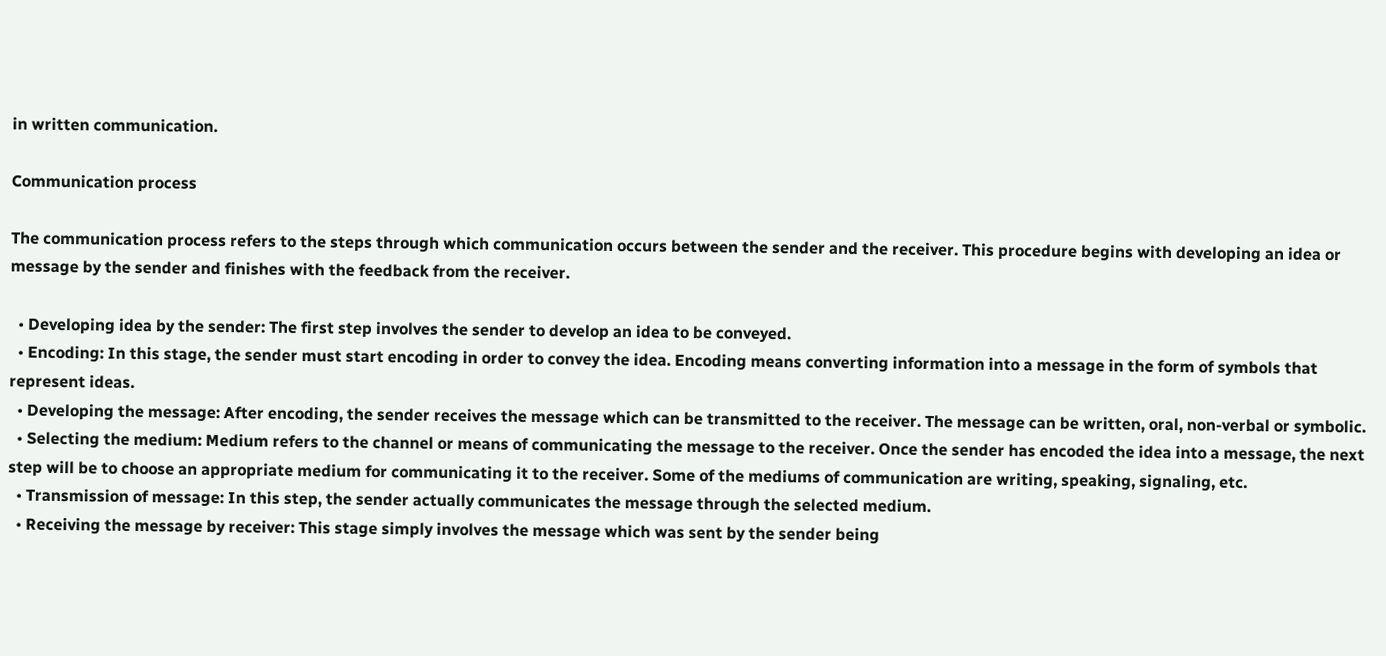in written communication.

Communication process

The communication process refers to the steps through which communication occurs between the sender and the receiver. This procedure begins with developing an idea or message by the sender and finishes with the feedback from the receiver.

  • Developing idea by the sender: The first step involves the sender to develop an idea to be conveyed.
  • Encoding: In this stage, the sender must start encoding in order to convey the idea. Encoding means converting information into a message in the form of symbols that represent ideas.
  • Developing the message: After encoding, the sender receives the message which can be transmitted to the receiver. The message can be written, oral, non-verbal or symbolic.
  • Selecting the medium: Medium refers to the channel or means of communicating the message to the receiver. Once the sender has encoded the idea into a message, the next step will be to choose an appropriate medium for communicating it to the receiver. Some of the mediums of communication are writing, speaking, signaling, etc.
  • Transmission of message: In this step, the sender actually communicates the message through the selected medium.
  • Receiving the message by receiver: This stage simply involves the message which was sent by the sender being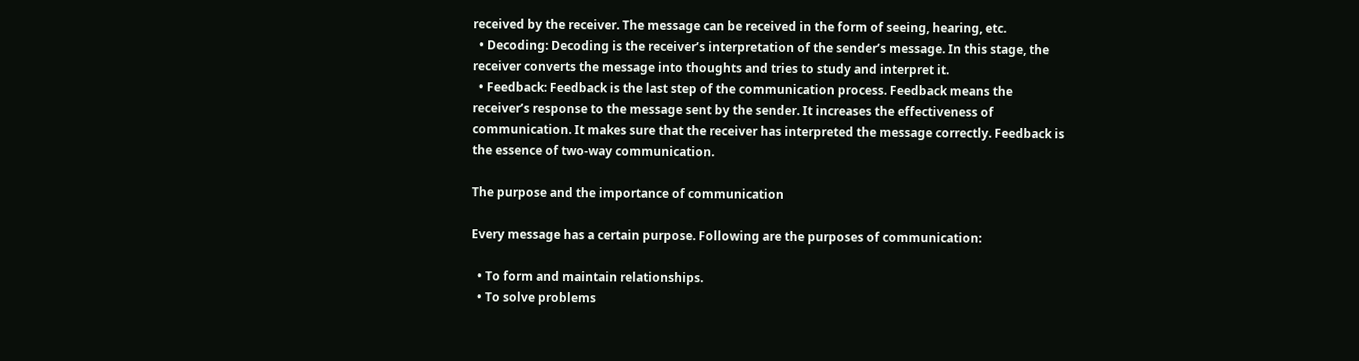received by the receiver. The message can be received in the form of seeing, hearing, etc.
  • Decoding: Decoding is the receiver’s interpretation of the sender’s message. In this stage, the receiver converts the message into thoughts and tries to study and interpret it.
  • Feedback: Feedback is the last step of the communication process. Feedback means the receiver’s response to the message sent by the sender. It increases the effectiveness of communication. It makes sure that the receiver has interpreted the message correctly. Feedback is the essence of two-way communication.

The purpose and the importance of communication

Every message has a certain purpose. Following are the purposes of communication:

  • To form and maintain relationships.
  • To solve problems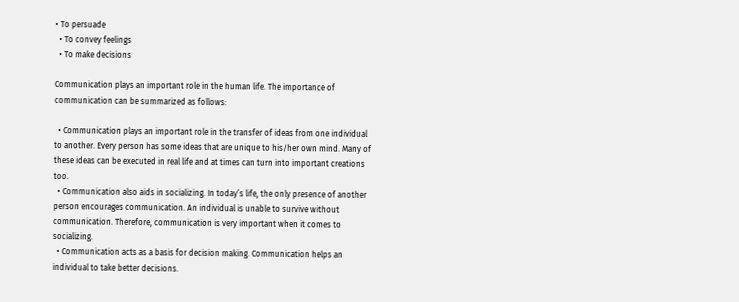• To persuade
  • To convey feelings
  • To make decisions

Communication plays an important role in the human life. The importance of communication can be summarized as follows:

  • Communication plays an important role in the transfer of ideas from one individual to another. Every person has some ideas that are unique to his/her own mind. Many of these ideas can be executed in real life and at times can turn into important creations too.
  • Communication also aids in socializing. In today’s life, the only presence of another person encourages communication. An individual is unable to survive without communication. Therefore, communication is very important when it comes to socializing.
  • Communication acts as a basis for decision making. Communication helps an individual to take better decisions.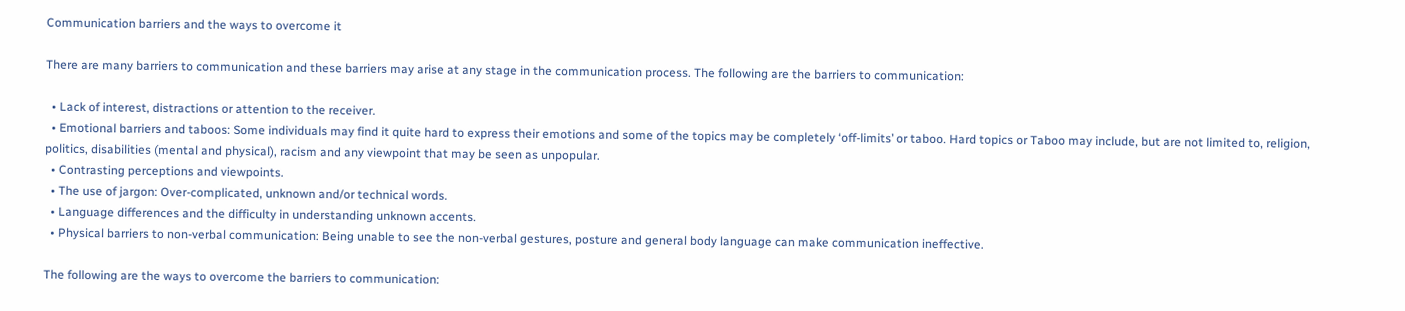Communication barriers and the ways to overcome it

There are many barriers to communication and these barriers may arise at any stage in the communication process. The following are the barriers to communication:

  • Lack of interest, distractions or attention to the receiver.
  • Emotional barriers and taboos: Some individuals may find it quite hard to express their emotions and some of the topics may be completely ‘off-limits’ or taboo. Hard topics or Taboo may include, but are not limited to, religion, politics, disabilities (mental and physical), racism and any viewpoint that may be seen as unpopular.
  • Contrasting perceptions and viewpoints.
  • The use of jargon: Over-complicated, unknown and/or technical words.
  • Language differences and the difficulty in understanding unknown accents.
  • Physical barriers to non-verbal communication: Being unable to see the non-verbal gestures, posture and general body language can make communication ineffective.

The following are the ways to overcome the barriers to communication: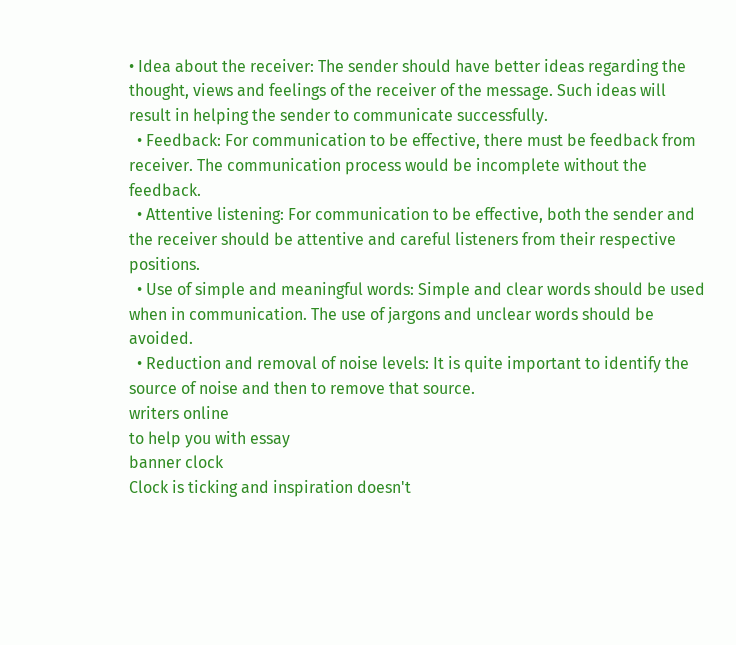• Idea about the receiver: The sender should have better ideas regarding the thought, views and feelings of the receiver of the message. Such ideas will result in helping the sender to communicate successfully.
  • Feedback: For communication to be effective, there must be feedback from receiver. The communication process would be incomplete without the feedback.
  • Attentive listening: For communication to be effective, both the sender and the receiver should be attentive and careful listeners from their respective positions.
  • Use of simple and meaningful words: Simple and clear words should be used when in communication. The use of jargons and unclear words should be avoided.
  • Reduction and removal of noise levels: It is quite important to identify the source of noise and then to remove that source.
writers online
to help you with essay
banner clock
Clock is ticking and inspiration doesn't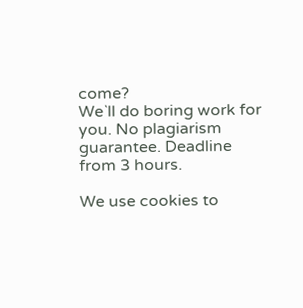come?
We`ll do boring work for you. No plagiarism guarantee. Deadline from 3 hours.

We use cookies to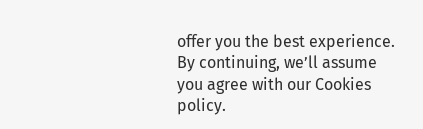offer you the best experience. By continuing, we’ll assume you agree with our Cookies policy.